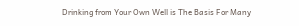Drinking from Your Own Well is The Basis For Many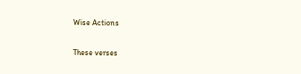Wise Actions

These verses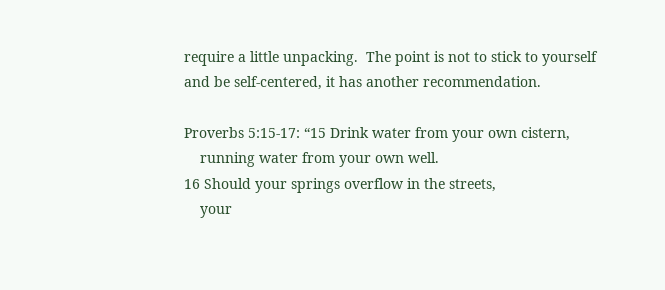require a little unpacking.  The point is not to stick to yourself and be self-centered, it has another recommendation.

Proverbs 5:15-17: “15 Drink water from your own cistern,
    running water from your own well.
16 Should your springs overflow in the streets,
    your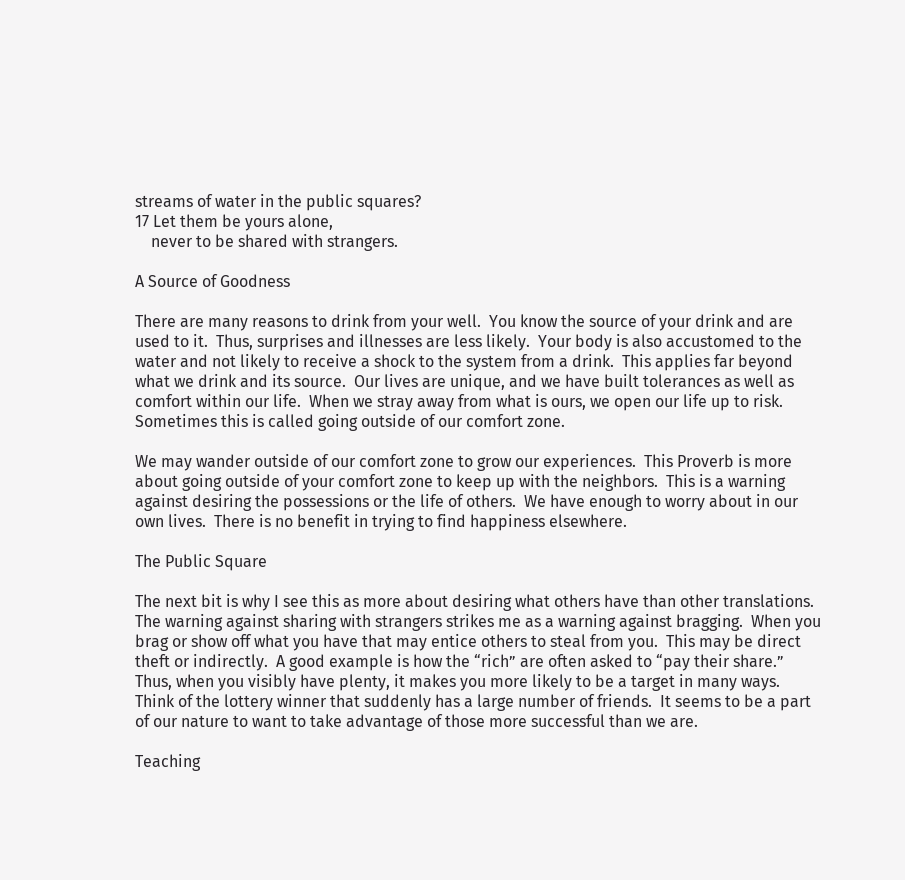streams of water in the public squares?
17 Let them be yours alone,
    never to be shared with strangers.

A Source of Goodness

There are many reasons to drink from your well.  You know the source of your drink and are used to it.  Thus, surprises and illnesses are less likely.  Your body is also accustomed to the water and not likely to receive a shock to the system from a drink.  This applies far beyond what we drink and its source.  Our lives are unique, and we have built tolerances as well as comfort within our life.  When we stray away from what is ours, we open our life up to risk.  Sometimes this is called going outside of our comfort zone.

We may wander outside of our comfort zone to grow our experiences.  This Proverb is more about going outside of your comfort zone to keep up with the neighbors.  This is a warning against desiring the possessions or the life of others.  We have enough to worry about in our own lives.  There is no benefit in trying to find happiness elsewhere.

The Public Square

The next bit is why I see this as more about desiring what others have than other translations.  The warning against sharing with strangers strikes me as a warning against bragging.  When you brag or show off what you have that may entice others to steal from you.  This may be direct theft or indirectly.  A good example is how the “rich” are often asked to “pay their share.”  Thus, when you visibly have plenty, it makes you more likely to be a target in many ways.  Think of the lottery winner that suddenly has a large number of friends.  It seems to be a part of our nature to want to take advantage of those more successful than we are.

Teaching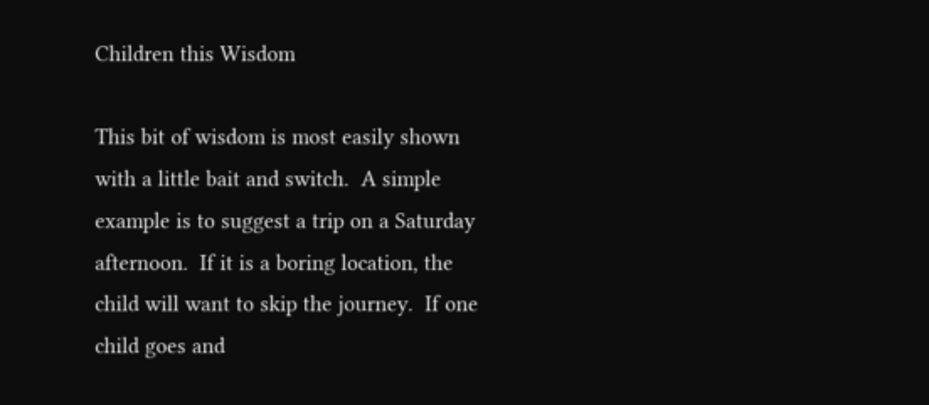Children this Wisdom

This bit of wisdom is most easily shown with a little bait and switch.  A simple example is to suggest a trip on a Saturday afternoon.  If it is a boring location, the child will want to skip the journey.  If one child goes and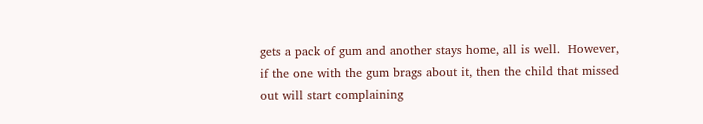gets a pack of gum and another stays home, all is well.  However, if the one with the gum brags about it, then the child that missed out will start complaining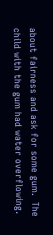about fairness and ask for some gum.  The child with the gum had water overflowing.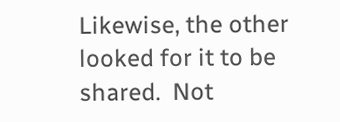Likewise, the other looked for it to be shared.  Not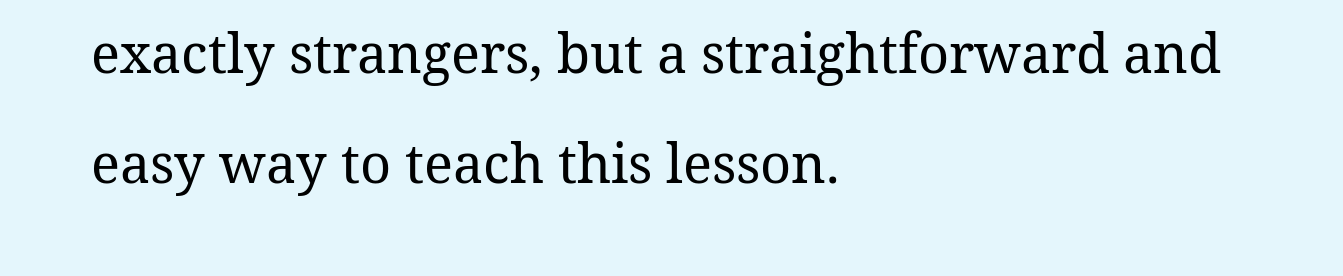exactly strangers, but a straightforward and easy way to teach this lesson.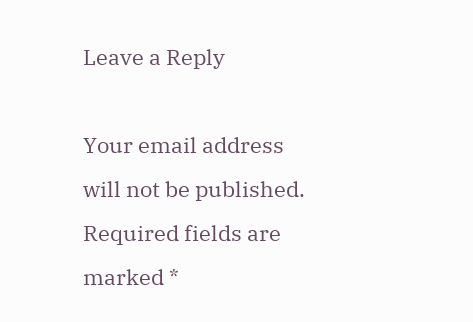Leave a Reply

Your email address will not be published. Required fields are marked *